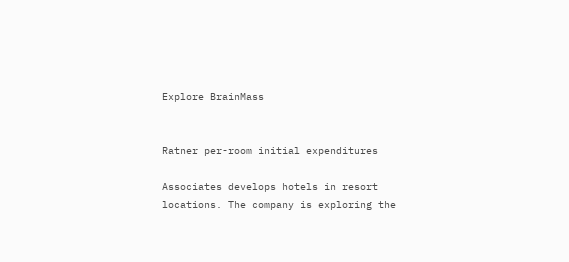Explore BrainMass


Ratner per-room initial expenditures

Associates develops hotels in resort locations. The company is exploring the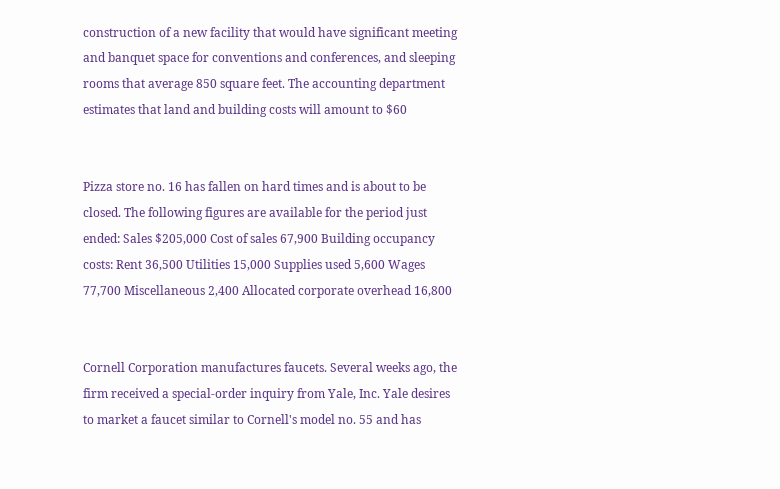construction of a new facility that would have significant meeting and banquet space for conventions and conferences, and sleeping rooms that average 850 square feet. The accounting department estimates that land and building costs will amount to $60


Pizza store no. 16 has fallen on hard times and is about to be closed. The following figures are available for the period just ended: Sales $205,000 Cost of sales 67,900 Building occupancy costs: Rent 36,500 Utilities 15,000 Supplies used 5,600 Wages 77,700 Miscellaneous 2,400 Allocated corporate overhead 16,800


Cornell Corporation manufactures faucets. Several weeks ago, the firm received a special-order inquiry from Yale, Inc. Yale desires to market a faucet similar to Cornell's model no. 55 and has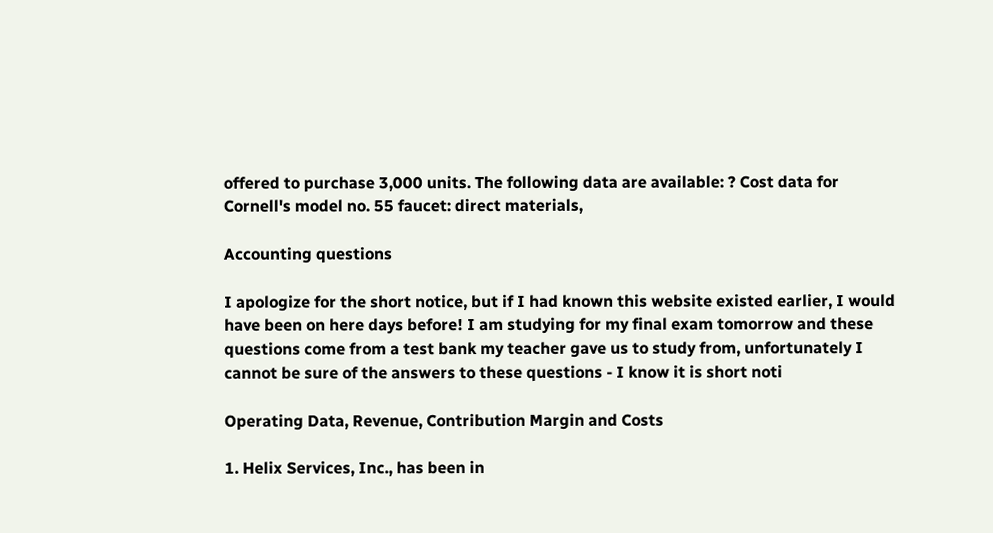offered to purchase 3,000 units. The following data are available: ? Cost data for Cornell's model no. 55 faucet: direct materials,

Accounting questions

I apologize for the short notice, but if I had known this website existed earlier, I would have been on here days before! I am studying for my final exam tomorrow and these questions come from a test bank my teacher gave us to study from, unfortunately I cannot be sure of the answers to these questions - I know it is short noti

Operating Data, Revenue, Contribution Margin and Costs

1. Helix Services, Inc., has been in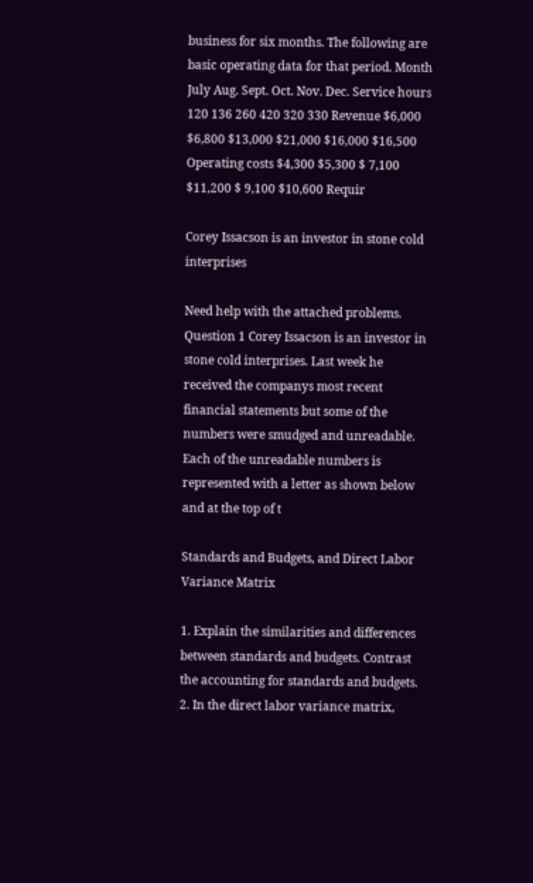business for six months. The following are basic operating data for that period. Month July Aug. Sept. Oct. Nov. Dec. Service hours 120 136 260 420 320 330 Revenue $6,000 $6,800 $13,000 $21,000 $16,000 $16,500 Operating costs $4,300 $5,300 $ 7,100 $11,200 $ 9,100 $10,600 Requir

Corey Issacson is an investor in stone cold interprises

Need help with the attached problems. Question 1 Corey Issacson is an investor in stone cold interprises. Last week he received the companys most recent financial statements but some of the numbers were smudged and unreadable. Each of the unreadable numbers is represented with a letter as shown below and at the top of t

Standards and Budgets, and Direct Labor Variance Matrix

1. Explain the similarities and differences between standards and budgets. Contrast the accounting for standards and budgets. 2. In the direct labor variance matrix,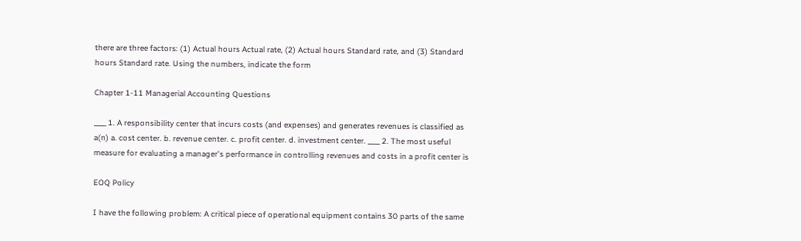there are three factors: (1) Actual hours Actual rate, (2) Actual hours Standard rate, and (3) Standard hours Standard rate. Using the numbers, indicate the form

Chapter 1-11 Managerial Accounting Questions

____ 1. A responsibility center that incurs costs (and expenses) and generates revenues is classified as a(n) a. cost center. b. revenue center. c. profit center. d. investment center. ____ 2. The most useful measure for evaluating a manager's performance in controlling revenues and costs in a profit center is

EOQ Policy

I have the following problem: A critical piece of operational equipment contains 30 parts of the same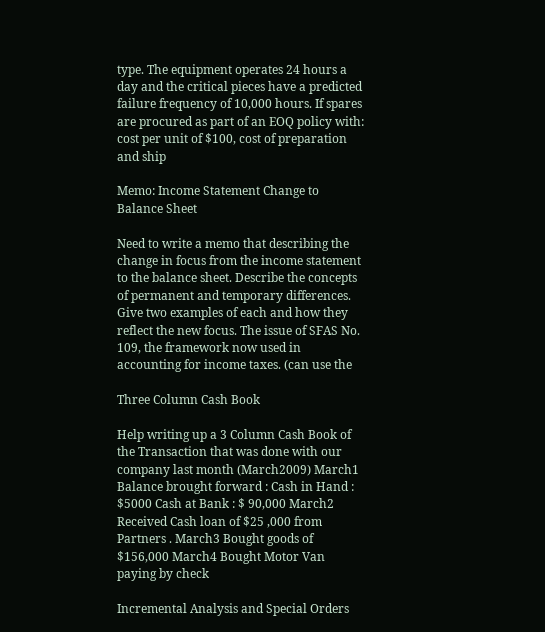type. The equipment operates 24 hours a day and the critical pieces have a predicted failure frequency of 10,000 hours. If spares are procured as part of an EOQ policy with: cost per unit of $100, cost of preparation and ship

Memo: Income Statement Change to Balance Sheet

Need to write a memo that describing the change in focus from the income statement to the balance sheet. Describe the concepts of permanent and temporary differences. Give two examples of each and how they reflect the new focus. The issue of SFAS No. 109, the framework now used in accounting for income taxes. (can use the

Three Column Cash Book

Help writing up a 3 Column Cash Book of the Transaction that was done with our company last month (March2009) March1 Balance brought forward : Cash in Hand : $5000 Cash at Bank : $ 90,000 March2 Received Cash loan of $25 ,000 from Partners . March3 Bought goods of $156,000 March4 Bought Motor Van paying by check

Incremental Analysis and Special Orders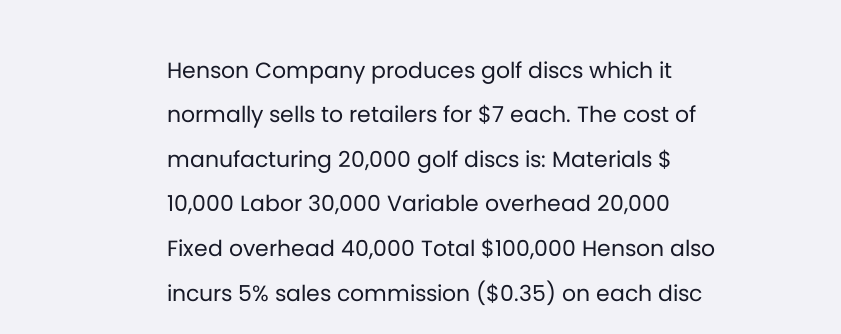Henson Company produces golf discs which it normally sells to retailers for $7 each. The cost of manufacturing 20,000 golf discs is: Materials $ 10,000 Labor 30,000 Variable overhead 20,000 Fixed overhead 40,000 Total $100,000 Henson also incurs 5% sales commission ($0.35) on each disc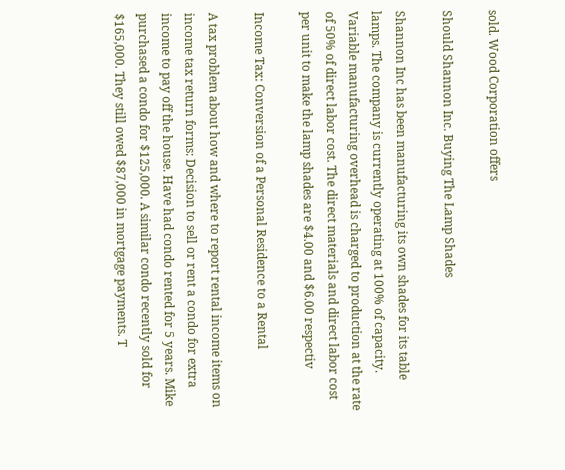sold. Wood Corporation offers

Should Shannon Inc. Buying The Lamp Shades

Shannon Inc has been manufacturing its own shades for its table lamps. The company is currently operating at 100% of capacity. Variable manufacturing overhead is charged to production at the rate of 50% of direct labor cost. The direct materials and direct labor cost per unit to make the lamp shades are $4.00 and $6.00 respectiv

Income Tax: Conversion of a Personal Residence to a Rental

A tax problem about how and where to report rental income items on income tax return forms: Decision to sell or rent a condo for extra income to pay off the house. Have had condo rented for 5 years. Mike purchased a condo for $125,000. A similar condo recently sold for $165,000. They still owed $87,000 in mortgage payments. T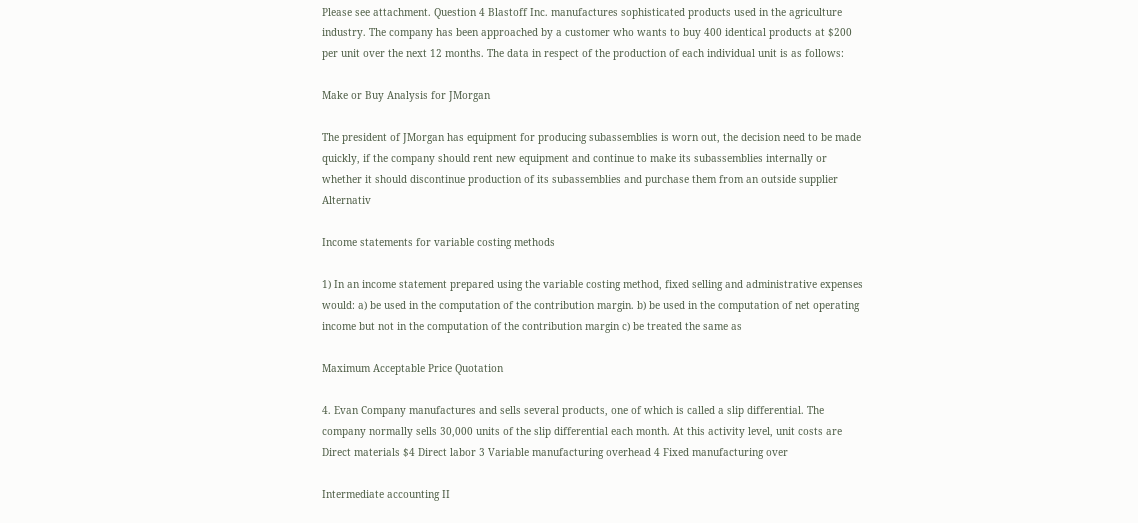Please see attachment. Question 4 Blastoff Inc. manufactures sophisticated products used in the agriculture industry. The company has been approached by a customer who wants to buy 400 identical products at $200 per unit over the next 12 months. The data in respect of the production of each individual unit is as follows:

Make or Buy Analysis for JMorgan

The president of JMorgan has equipment for producing subassemblies is worn out, the decision need to be made quickly, if the company should rent new equipment and continue to make its subassemblies internally or whether it should discontinue production of its subassemblies and purchase them from an outside supplier Alternativ

Income statements for variable costing methods

1) In an income statement prepared using the variable costing method, fixed selling and administrative expenses would: a) be used in the computation of the contribution margin. b) be used in the computation of net operating income but not in the computation of the contribution margin c) be treated the same as

Maximum Acceptable Price Quotation

4. Evan Company manufactures and sells several products, one of which is called a slip differential. The company normally sells 30,000 units of the slip differential each month. At this activity level, unit costs are Direct materials $4 Direct labor 3 Variable manufacturing overhead 4 Fixed manufacturing over

Intermediate accounting II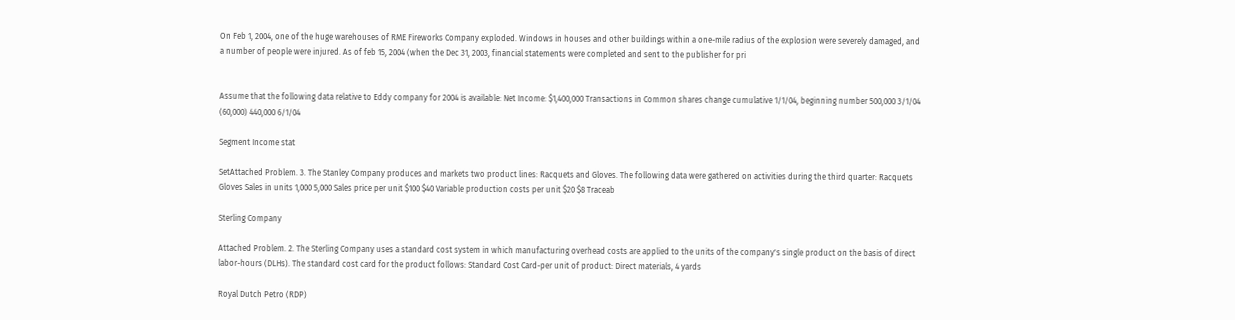On Feb 1, 2004, one of the huge warehouses of RME Fireworks Company exploded. Windows in houses and other buildings within a one-mile radius of the explosion were severely damaged, and a number of people were injured. As of feb 15, 2004 (when the Dec 31, 2003, financial statements were completed and sent to the publisher for pri


Assume that the following data relative to Eddy company for 2004 is available: Net Income: $1,400,000 Transactions in Common shares change cumulative 1/1/04, beginning number 500,000 3/1/04 (60,000) 440,000 6/1/04

Segment Income stat

SetAttached Problem. 3. The Stanley Company produces and markets two product lines: Racquets and Gloves. The following data were gathered on activities during the third quarter: Racquets Gloves Sales in units 1,000 5,000 Sales price per unit $100 $40 Variable production costs per unit $20 $8 Traceab

Sterling Company

Attached Problem. 2. The Sterling Company uses a standard cost system in which manufacturing overhead costs are applied to the units of the company's single product on the basis of direct labor-hours (DLHs). The standard cost card for the product follows: Standard Cost Card-per unit of product: Direct materials, 4 yards

Royal Dutch Petro (RDP)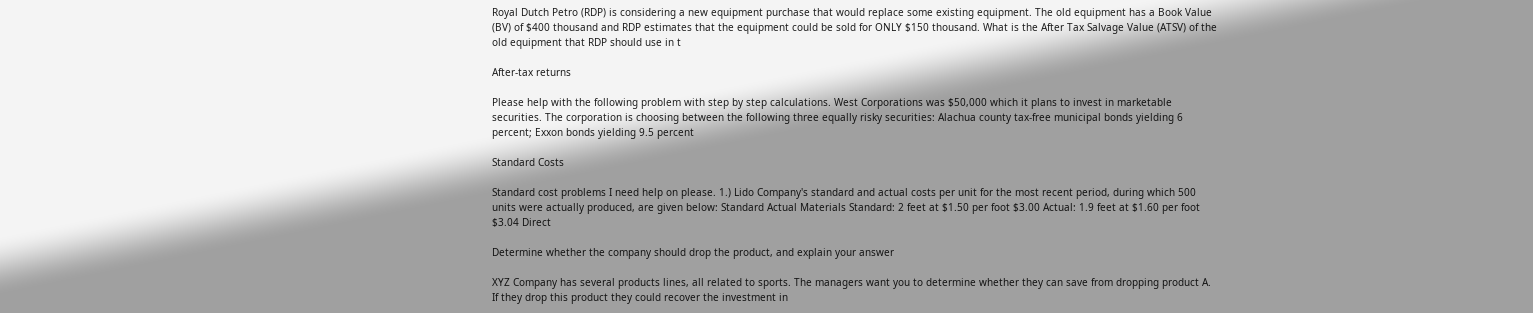Royal Dutch Petro (RDP) is considering a new equipment purchase that would replace some existing equipment. The old equipment has a Book Value (BV) of $400 thousand and RDP estimates that the equipment could be sold for ONLY $150 thousand. What is the After Tax Salvage Value (ATSV) of the old equipment that RDP should use in t

After-tax returns

Please help with the following problem with step by step calculations. West Corporations was $50,000 which it plans to invest in marketable securities. The corporation is choosing between the following three equally risky securities: Alachua county tax-free municipal bonds yielding 6 percent; Exxon bonds yielding 9.5 percent

Standard Costs

Standard cost problems I need help on please. 1.) Lido Company's standard and actual costs per unit for the most recent period, during which 500 units were actually produced, are given below: Standard Actual Materials Standard: 2 feet at $1.50 per foot $3.00 Actual: 1.9 feet at $1.60 per foot $3.04 Direct

Determine whether the company should drop the product, and explain your answer

XYZ Company has several products lines, all related to sports. The managers want you to determine whether they can save from dropping product A. If they drop this product they could recover the investment in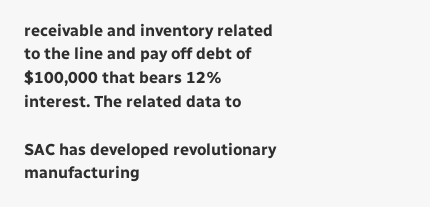receivable and inventory related to the line and pay off debt of $100,000 that bears 12% interest. The related data to

SAC has developed revolutionary manufacturing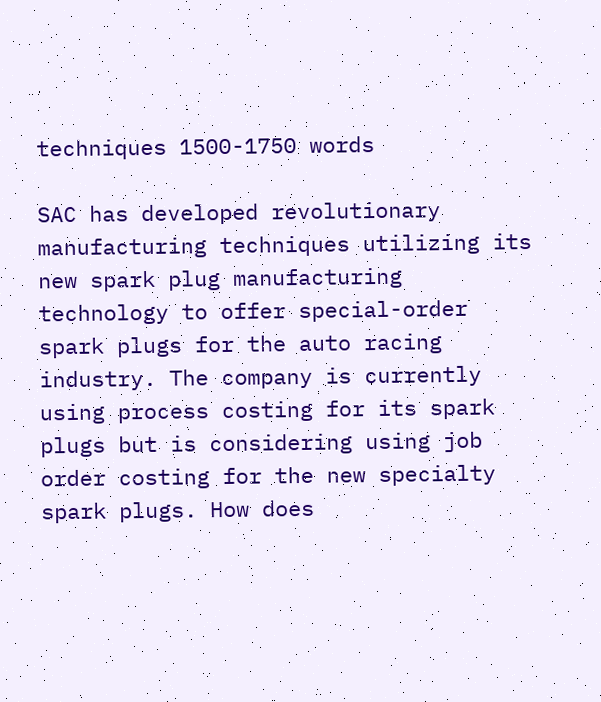techniques 1500-1750 words

SAC has developed revolutionary manufacturing techniques utilizing its new spark plug manufacturing technology to offer special-order spark plugs for the auto racing industry. The company is currently using process costing for its spark plugs but is considering using job order costing for the new specialty spark plugs. How does